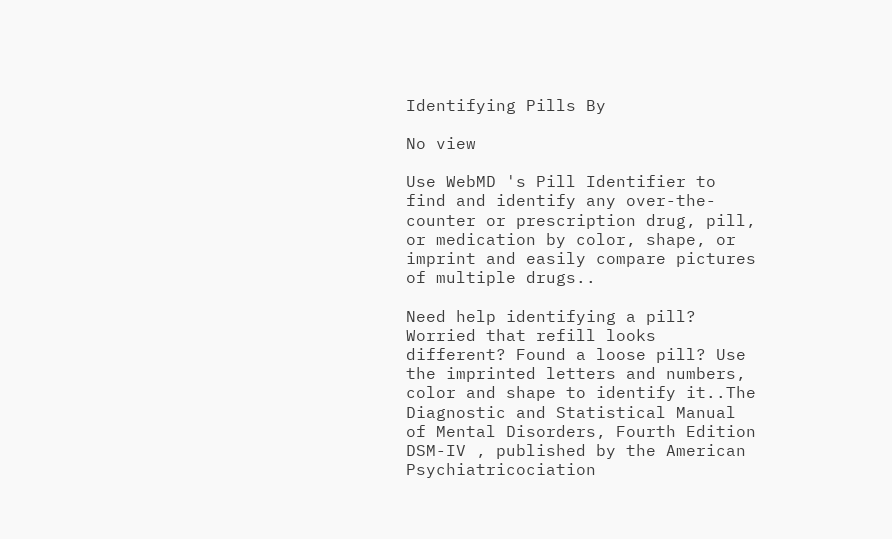Identifying Pills By

No view

Use WebMD 's Pill Identifier to find and identify any over-the-counter or prescription drug, pill, or medication by color, shape, or imprint and easily compare pictures of multiple drugs..

Need help identifying a pill? Worried that refill looks different? Found a loose pill? Use the imprinted letters and numbers, color and shape to identify it..The Diagnostic and Statistical Manual of Mental Disorders, Fourth Edition DSM-IV , published by the American Psychiatricociation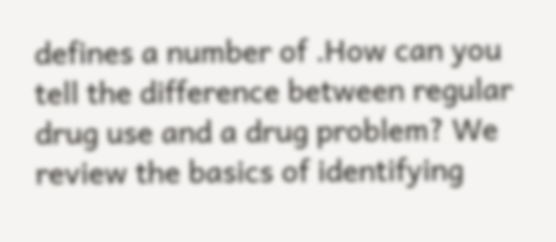defines a number of .How can you tell the difference between regular drug use and a drug problem? We review the basics of identifying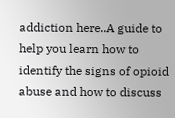addiction here..A guide to help you learn how to identify the signs of opioid abuse and how to discuss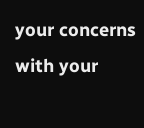your concerns with your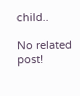child..

No related post!